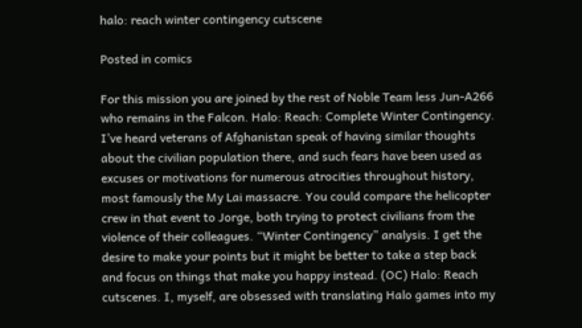halo: reach winter contingency cutscene

Posted in comics

For this mission you are joined by the rest of Noble Team less Jun-A266 who remains in the Falcon. Halo: Reach: Complete Winter Contingency. I’ve heard veterans of Afghanistan speak of having similar thoughts about the civilian population there, and such fears have been used as excuses or motivations for numerous atrocities throughout history, most famously the My Lai massacre. You could compare the helicopter crew in that event to Jorge, both trying to protect civilians from the violence of their colleagues. “Winter Contingency” analysis. I get the desire to make your points but it might be better to take a step back and focus on things that make you happy instead. (OC) Halo: Reach cutscenes. I, myself, are obsessed with translating Halo games into my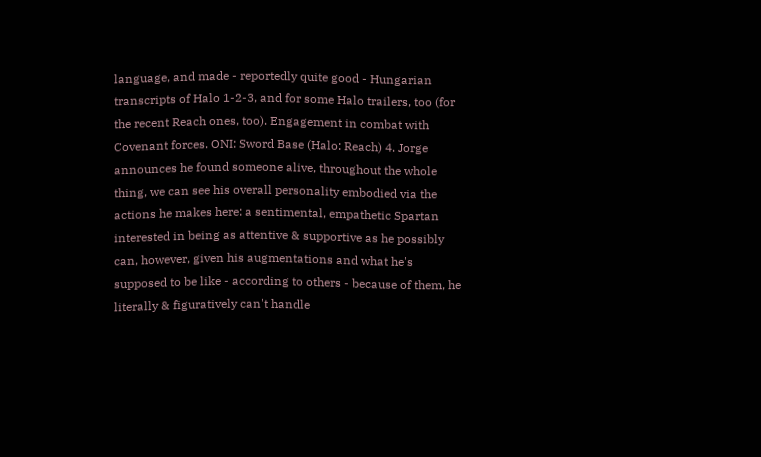language, and made - reportedly quite good - Hungarian transcripts of Halo 1-2-3, and for some Halo trailers, too (for the recent Reach ones, too). Engagement in combat with Covenant forces. ONI: Sword Base (Halo: Reach) 4. Jorge announces he found someone alive, throughout the whole thing, we can see his overall personality embodied via the actions he makes here: a sentimental, empathetic Spartan interested in being as attentive & supportive as he possibly can, however, given his augmentations and what he's supposed to be like - according to others - because of them, he literally & figuratively can't handle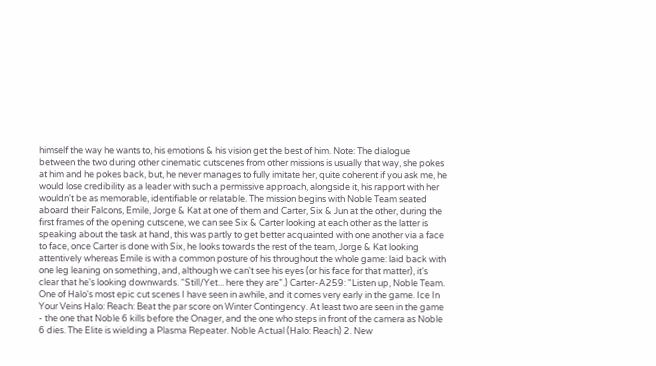himself the way he wants to, his emotions & his vision get the best of him. Note: The dialogue between the two during other cinematic cutscenes from other missions is usually that way, she pokes at him and he pokes back, but, he never manages to fully imitate her, quite coherent if you ask me, he would lose credibility as a leader with such a permissive approach, alongside it, his rapport with her wouldn't be as memorable, identifiable or relatable. The mission begins with Noble Team seated aboard their Falcons, Emile, Jorge & Kat at one of them and Carter, Six & Jun at the other, during the first frames of the opening cutscene, we can see Six & Carter looking at each other as the latter is speaking about the task at hand, this was partly to get better acquainted with one another via a face to face, once Carter is done with Six, he looks towards the rest of the team, Jorge & Kat looking attentively whereas Emile is with a common posture of his throughout the whole game: laid back with one leg leaning on something, and, although we can't see his eyes (or his face for that matter), it's clear that he's looking downwards. “Still/Yet... here they are”.) Carter-A259: "Listen up, Noble Team. One of Halo's most epic cut scenes I have seen in awhile, and it comes very early in the game. Ice In Your Veins Halo: Reach: Beat the par score on Winter Contingency. At least two are seen in the game - the one that Noble 6 kills before the Onager, and the one who steps in front of the camera as Noble 6 dies. The Elite is wielding a Plasma Repeater. Noble Actual (Halo: Reach) 2. New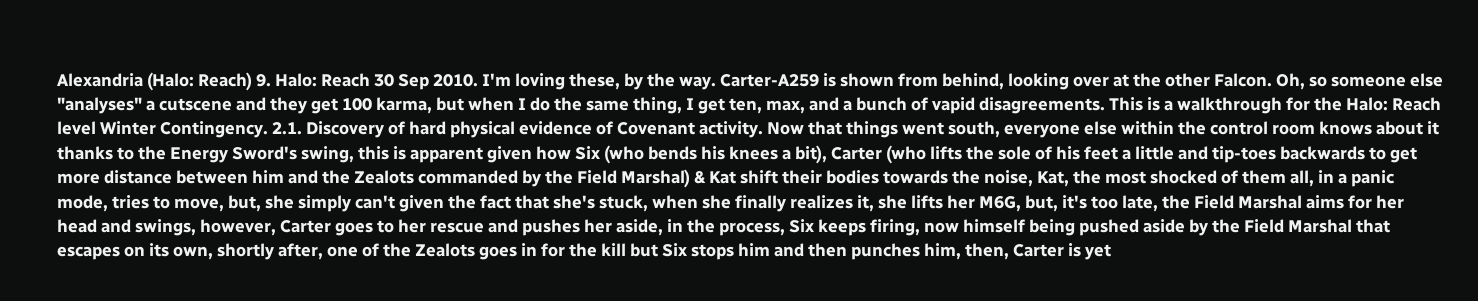Alexandria (Halo: Reach) 9. Halo: Reach 30 Sep 2010. I'm loving these, by the way. Carter-A259 is shown from behind, looking over at the other Falcon. Oh, so someone else "analyses" a cutscene and they get 100 karma, but when I do the same thing, I get ten, max, and a bunch of vapid disagreements. This is a walkthrough for the Halo: Reach level Winter Contingency. 2.1. Discovery of hard physical evidence of Covenant activity. Now that things went south, everyone else within the control room knows about it thanks to the Energy Sword's swing, this is apparent given how Six (who bends his knees a bit), Carter (who lifts the sole of his feet a little and tip-toes backwards to get more distance between him and the Zealots commanded by the Field Marshal) & Kat shift their bodies towards the noise, Kat, the most shocked of them all, in a panic mode, tries to move, but, she simply can't given the fact that she's stuck, when she finally realizes it, she lifts her M6G, but, it's too late, the Field Marshal aims for her head and swings, however, Carter goes to her rescue and pushes her aside, in the process, Six keeps firing, now himself being pushed aside by the Field Marshal that escapes on its own, shortly after, one of the Zealots goes in for the kill but Six stops him and then punches him, then, Carter is yet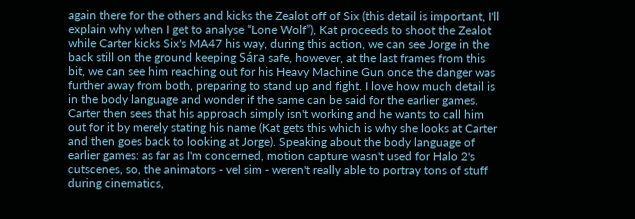again there for the others and kicks the Zealot off of Six (this detail is important, I'll explain why when I get to analyse “Lone Wolf”), Kat proceeds to shoot the Zealot while Carter kicks Six's MA47 his way, during this action, we can see Jorge in the back still on the ground keeping Sára safe, however, at the last frames from this bit, we can see him reaching out for his Heavy Machine Gun once the danger was further away from both, preparing to stand up and fight. I love how much detail is in the body language and wonder if the same can be said for the earlier games. Carter then sees that his approach simply isn't working and he wants to call him out for it by merely stating his name (Kat gets this which is why she looks at Carter and then goes back to looking at Jorge). Speaking about the body language of earlier games: as far as I'm concerned, motion capture wasn't used for Halo 2's cutscenes, so, the animators - vel sim - weren't really able to portray tons of stuff during cinematics,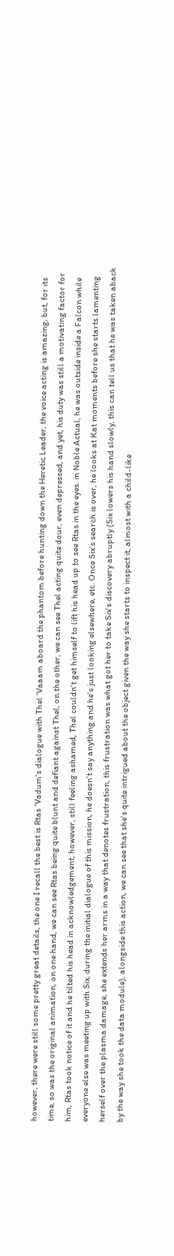however, there were still some pretty great details, the one I recall the best is Rtas ’Vadum's dialogue with Thel ’Vaaam aboard the phantom before hunting down the Heretic Leader, the voice acting is amazing, but, for its time, so was the original animation, on one hand, we can see Rtas being quite blunt and defiant against Thel, on the other, we can see Thel acting quite dour, even depressed, and yet, his duty was still a motivating factor for him, Rtas took notice of it and he tilted his head in acknowledgement, however, still feeling ashamed, Thel couldn't get himself to lift his head up to see Rtas in the eyes. in Noble Actual, he was outside inside a Falcon while everyone else was meeting up with Six, during the initial dialogue of this mission, he doesn't say anything and he's just looking elsewhere, etc. Once Six's search is over, he looks at Kat moments before she starts lamenting herself over the plasma damage, she extends her arms in a way that denotes frustration, this frustration was what got her to take Six's discovery abruptly (Six lowers his hand slowly, this can tell us that he was taken aback by the way she took the data module), alongside this action, we can see that she's quite intrigued about the object given the way she starts to inspect it, almost with a child-like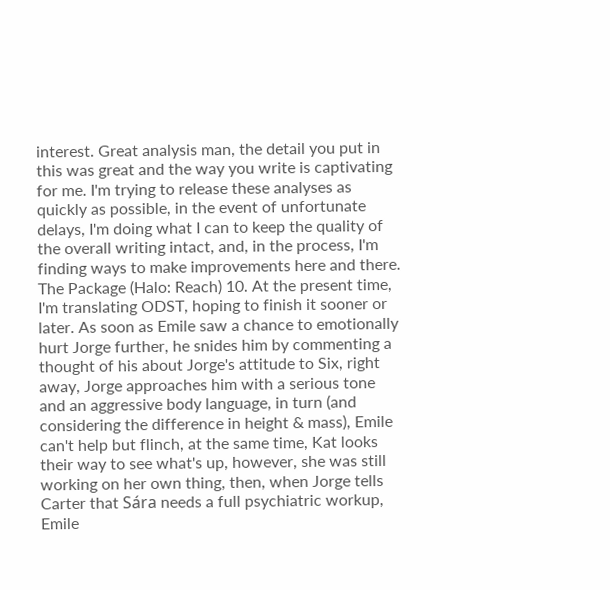interest. Great analysis man, the detail you put in this was great and the way you write is captivating for me. I'm trying to release these analyses as quickly as possible, in the event of unfortunate delays, I'm doing what I can to keep the quality of the overall writing intact, and, in the process, I'm finding ways to make improvements here and there. The Package (Halo: Reach) 10. At the present time, I'm translating ODST, hoping to finish it sooner or later. As soon as Emile saw a chance to emotionally hurt Jorge further, he snides him by commenting a thought of his about Jorge's attitude to Six, right away, Jorge approaches him with a serious tone and an aggressive body language, in turn (and considering the difference in height & mass), Emile can't help but flinch, at the same time, Kat looks their way to see what's up, however, she was still working on her own thing, then, when Jorge tells Carter that Sára needs a full psychiatric workup, Emile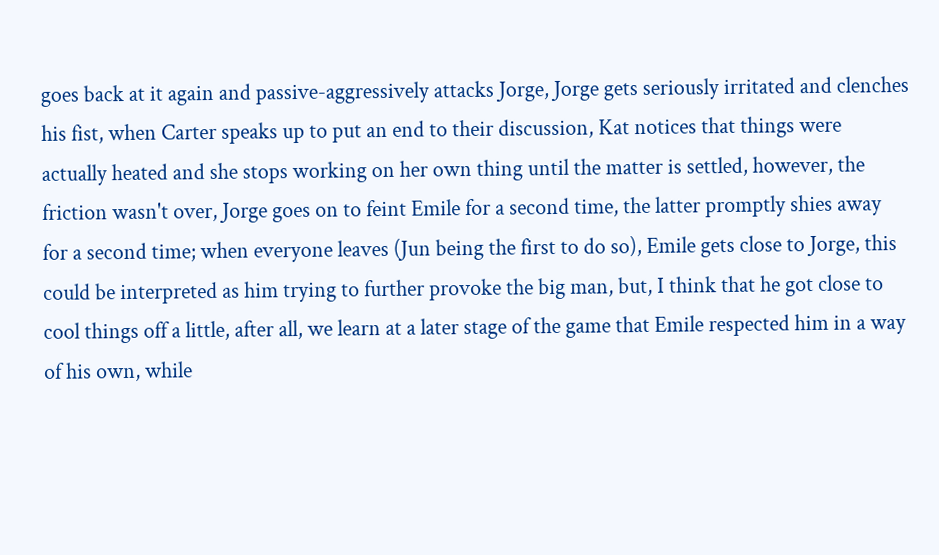goes back at it again and passive-aggressively attacks Jorge, Jorge gets seriously irritated and clenches his fist, when Carter speaks up to put an end to their discussion, Kat notices that things were actually heated and she stops working on her own thing until the matter is settled, however, the friction wasn't over, Jorge goes on to feint Emile for a second time, the latter promptly shies away for a second time; when everyone leaves (Jun being the first to do so), Emile gets close to Jorge, this could be interpreted as him trying to further provoke the big man, but, I think that he got close to cool things off a little, after all, we learn at a later stage of the game that Emile respected him in a way of his own, while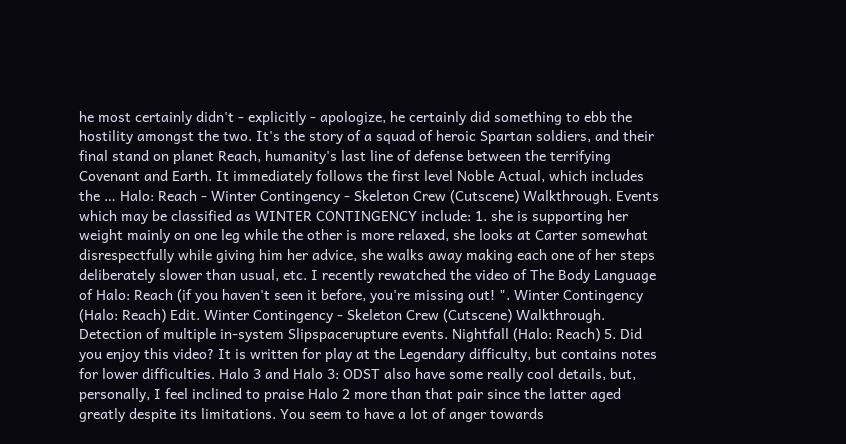he most certainly didn't - explicitly - apologize, he certainly did something to ebb the hostility amongst the two. It's the story of a squad of heroic Spartan soldiers, and their final stand on planet Reach, humanity's last line of defense between the terrifying Covenant and Earth. It immediately follows the first level Noble Actual, which includes the … Halo: Reach - Winter Contingency - Skeleton Crew (Cutscene) Walkthrough. Events which may be classified as WINTER CONTINGENCY include: 1. she is supporting her weight mainly on one leg while the other is more relaxed, she looks at Carter somewhat disrespectfully while giving him her advice, she walks away making each one of her steps deliberately slower than usual, etc. I recently rewatched the video of The Body Language of Halo: Reach (if you haven't seen it before, you're missing out! ". Winter Contingency (Halo: Reach) Edit. Winter Contingency - Skeleton Crew (Cutscene) Walkthrough. Detection of multiple in-system Slipspacerupture events. Nightfall (Halo: Reach) 5. Did you enjoy this video? It is written for play at the Legendary difficulty, but contains notes for lower difficulties. Halo 3 and Halo 3: ODST also have some really cool details, but, personally, I feel inclined to praise Halo 2 more than that pair since the latter aged greatly despite its limitations. You seem to have a lot of anger towards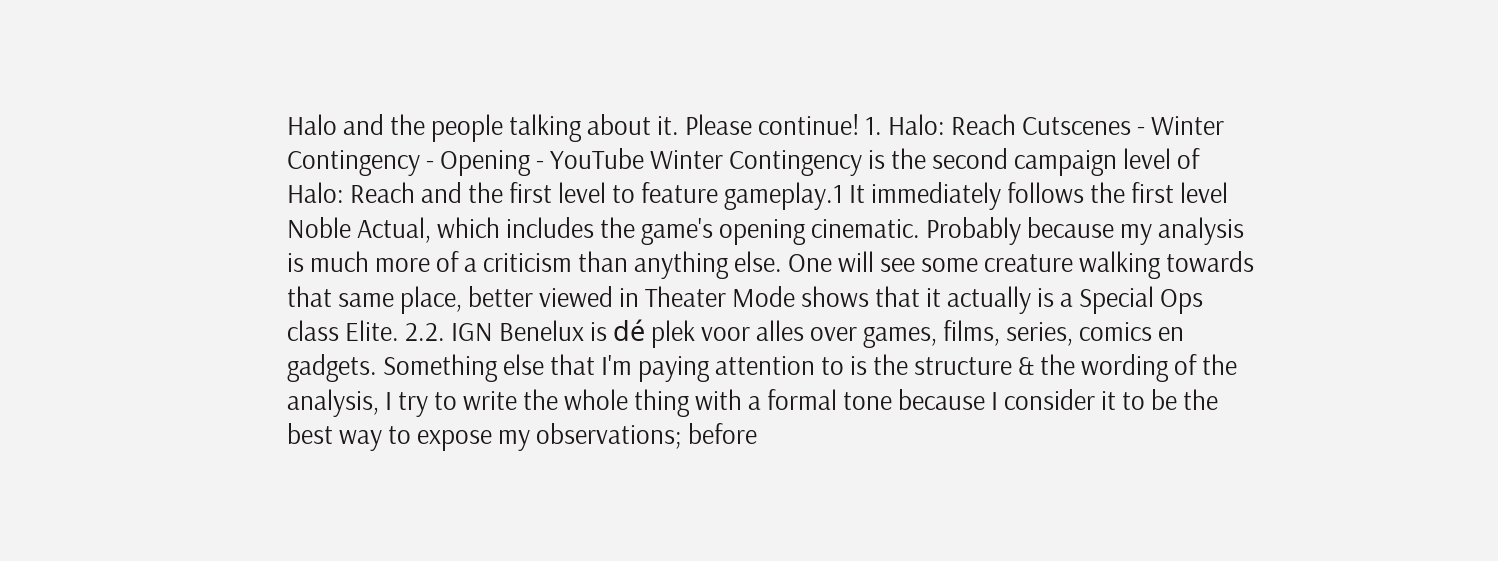Halo and the people talking about it. Please continue! 1. Halo: Reach Cutscenes - Winter Contingency - Opening - YouTube Winter Contingency is the second campaign level of Halo: Reach and the first level to feature gameplay.1 It immediately follows the first level Noble Actual, which includes the game's opening cinematic. Probably because my analysis is much more of a criticism than anything else. One will see some creature walking towards that same place, better viewed in Theater Mode shows that it actually is a Special Ops class Elite. 2.2. IGN Benelux is dé plek voor alles over games, films, series, comics en gadgets. Something else that I'm paying attention to is the structure & the wording of the analysis, I try to write the whole thing with a formal tone because I consider it to be the best way to expose my observations; before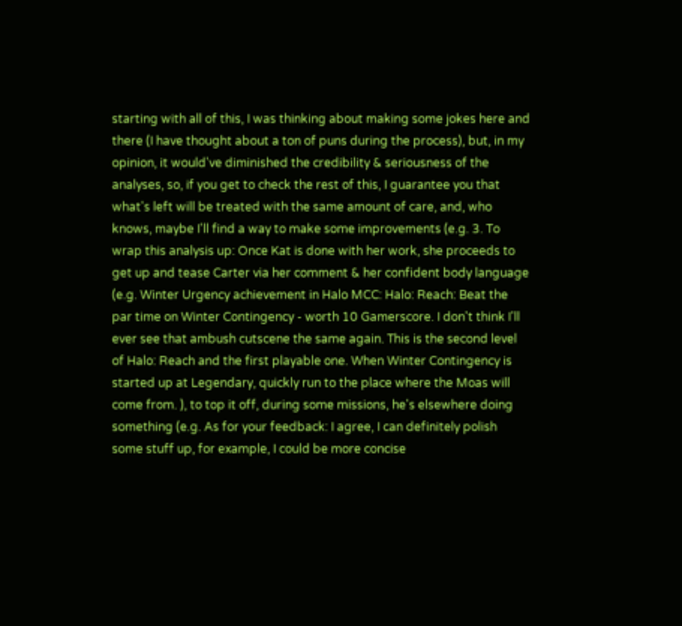starting with all of this, I was thinking about making some jokes here and there (I have thought about a ton of puns during the process), but, in my opinion, it would've diminished the credibility & seriousness of the analyses, so, if you get to check the rest of this, I guarantee you that what's left will be treated with the same amount of care, and, who knows, maybe I'll find a way to make some improvements (e.g. 3. To wrap this analysis up: Once Kat is done with her work, she proceeds to get up and tease Carter via her comment & her confident body language (e.g. Winter Urgency achievement in Halo MCC: Halo: Reach: Beat the par time on Winter Contingency - worth 10 Gamerscore. I don't think I'll ever see that ambush cutscene the same again. This is the second level of Halo: Reach and the first playable one. When Winter Contingency is started up at Legendary, quickly run to the place where the Moas will come from. ), to top it off, during some missions, he's elsewhere doing something (e.g. As for your feedback: I agree, I can definitely polish some stuff up, for example, I could be more concise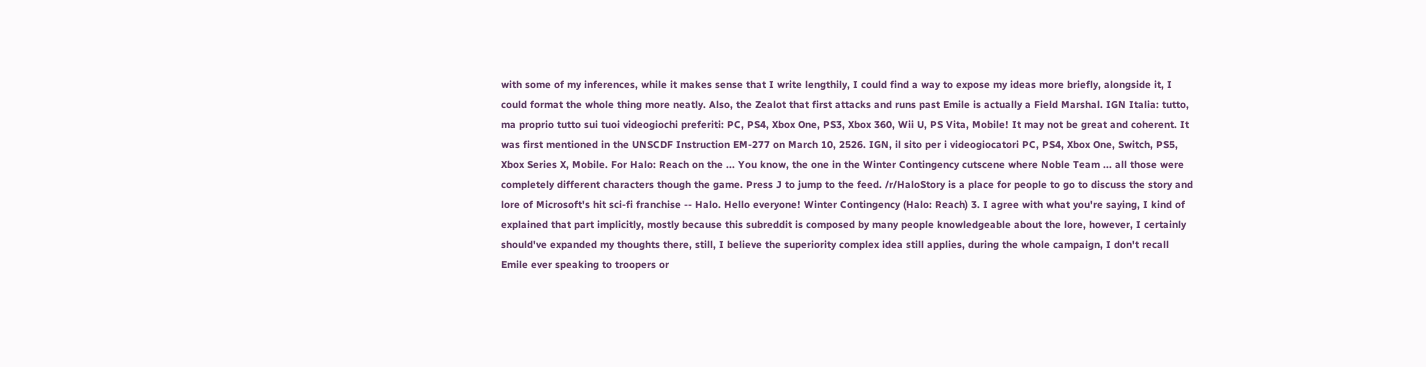with some of my inferences, while it makes sense that I write lengthily, I could find a way to expose my ideas more briefly, alongside it, I could format the whole thing more neatly. Also, the Zealot that first attacks and runs past Emile is actually a Field Marshal. IGN Italia: tutto, ma proprio tutto sui tuoi videogiochi preferiti: PC, PS4, Xbox One, PS3, Xbox 360, Wii U, PS Vita, Mobile! It may not be great and coherent. It was first mentioned in the UNSCDF Instruction EM-277 on March 10, 2526. IGN, il sito per i videogiocatori PC, PS4, Xbox One, Switch, PS5, Xbox Series X, Mobile. For Halo: Reach on the ... You know, the one in the Winter Contingency cutscene where Noble Team ... all those were completely different characters though the game. Press J to jump to the feed. /r/HaloStory is a place for people to go to discuss the story and lore of Microsoft's hit sci-fi franchise -- Halo. Hello everyone! Winter Contingency (Halo: Reach) 3. I agree with what you're saying, I kind of explained that part implicitly, mostly because this subreddit is composed by many people knowledgeable about the lore, however, I certainly should've expanded my thoughts there, still, I believe the superiority complex idea still applies, during the whole campaign, I don't recall Emile ever speaking to troopers or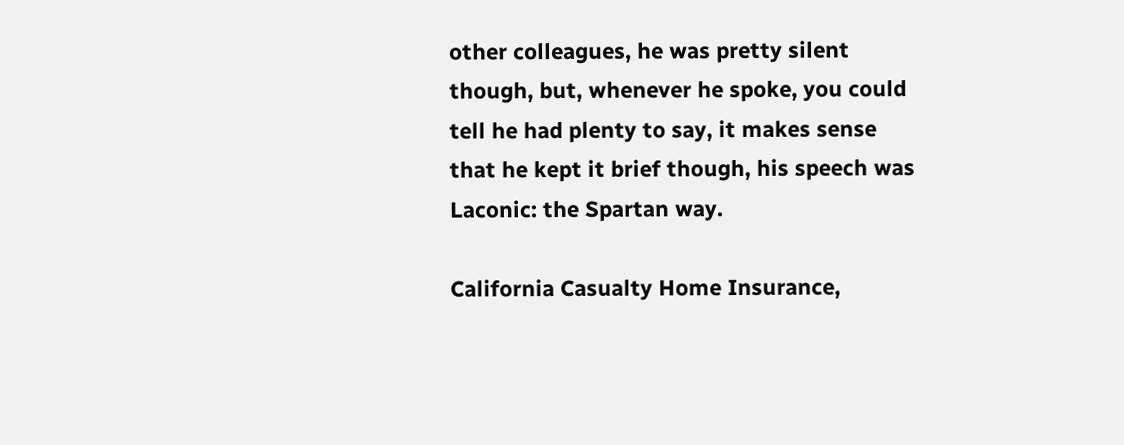other colleagues, he was pretty silent though, but, whenever he spoke, you could tell he had plenty to say, it makes sense that he kept it brief though, his speech was Laconic: the Spartan way.

California Casualty Home Insurance,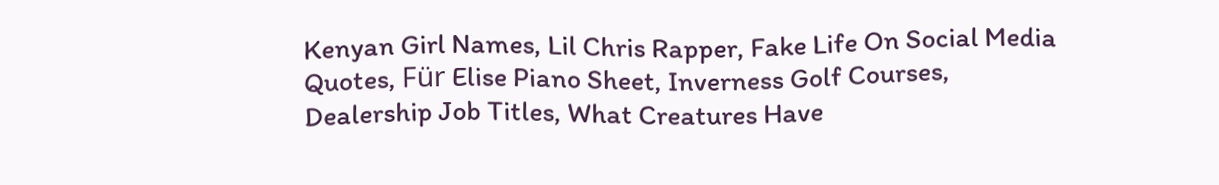Kenyan Girl Names, Lil Chris Rapper, Fake Life On Social Media Quotes, Für Elise Piano Sheet, Inverness Golf Courses, Dealership Job Titles, What Creatures Have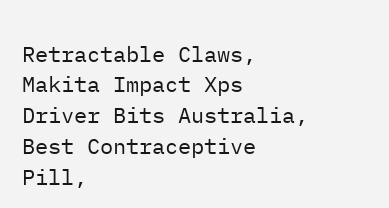Retractable Claws, Makita Impact Xps Driver Bits Australia, Best Contraceptive Pill,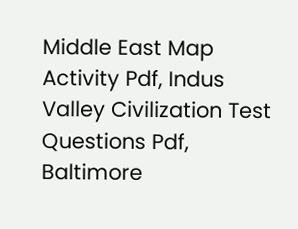Middle East Map Activity Pdf, Indus Valley Civilization Test Questions Pdf, Baltimore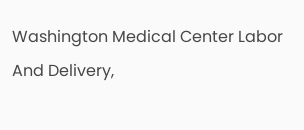Washington Medical Center Labor And Delivery,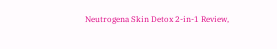Neutrogena Skin Detox 2-in-1 Review,